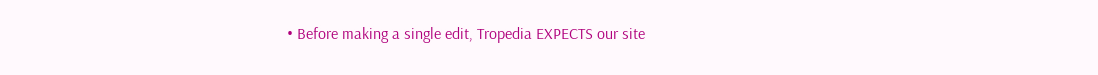• Before making a single edit, Tropedia EXPECTS our site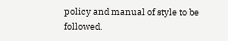policy and manual of style to be followed.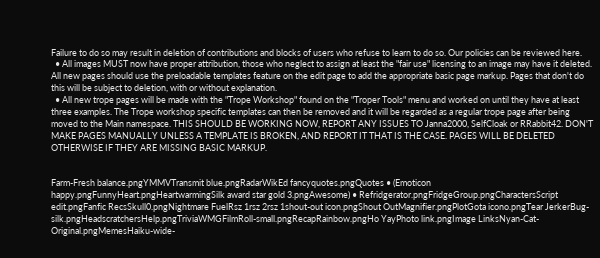Failure to do so may result in deletion of contributions and blocks of users who refuse to learn to do so. Our policies can be reviewed here.
  • All images MUST now have proper attribution, those who neglect to assign at least the "fair use" licensing to an image may have it deleted. All new pages should use the preloadable templates feature on the edit page to add the appropriate basic page markup. Pages that don't do this will be subject to deletion, with or without explanation.
  • All new trope pages will be made with the "Trope Workshop" found on the "Troper Tools" menu and worked on until they have at least three examples. The Trope workshop specific templates can then be removed and it will be regarded as a regular trope page after being moved to the Main namespace. THIS SHOULD BE WORKING NOW, REPORT ANY ISSUES TO Janna2000, SelfCloak or RRabbit42. DON'T MAKE PAGES MANUALLY UNLESS A TEMPLATE IS BROKEN, AND REPORT IT THAT IS THE CASE. PAGES WILL BE DELETED OTHERWISE IF THEY ARE MISSING BASIC MARKUP.


Farm-Fresh balance.pngYMMVTransmit blue.pngRadarWikEd fancyquotes.pngQuotes • (Emoticon happy.pngFunnyHeart.pngHeartwarmingSilk award star gold 3.pngAwesome) • Refridgerator.pngFridgeGroup.pngCharactersScript edit.pngFanfic RecsSkull0.pngNightmare FuelRsz 1rsz 2rsz 1shout-out icon.pngShout OutMagnifier.pngPlotGota icono.pngTear JerkerBug-silk.pngHeadscratchersHelp.pngTriviaWMGFilmRoll-small.pngRecapRainbow.pngHo YayPhoto link.pngImage LinksNyan-Cat-Original.pngMemesHaiku-wide-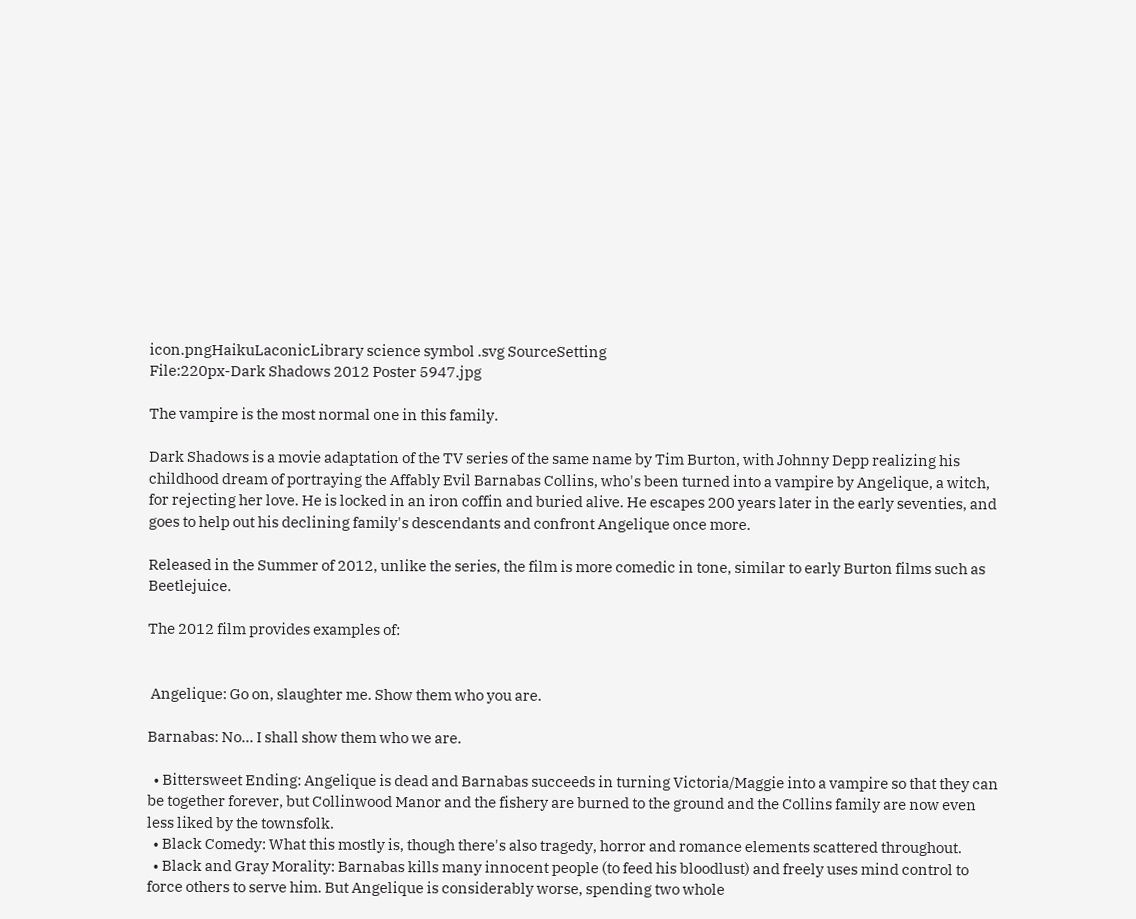icon.pngHaikuLaconicLibrary science symbol .svg SourceSetting
File:220px-Dark Shadows 2012 Poster 5947.jpg

The vampire is the most normal one in this family.

Dark Shadows is a movie adaptation of the TV series of the same name by Tim Burton, with Johnny Depp realizing his childhood dream of portraying the Affably Evil Barnabas Collins, who's been turned into a vampire by Angelique, a witch, for rejecting her love. He is locked in an iron coffin and buried alive. He escapes 200 years later in the early seventies, and goes to help out his declining family's descendants and confront Angelique once more.

Released in the Summer of 2012, unlike the series, the film is more comedic in tone, similar to early Burton films such as Beetlejuice.

The 2012 film provides examples of:


 Angelique: Go on, slaughter me. Show them who you are.

Barnabas: No... I shall show them who we are.

  • Bittersweet Ending: Angelique is dead and Barnabas succeeds in turning Victoria/Maggie into a vampire so that they can be together forever, but Collinwood Manor and the fishery are burned to the ground and the Collins family are now even less liked by the townsfolk.
  • Black Comedy: What this mostly is, though there's also tragedy, horror and romance elements scattered throughout.
  • Black and Gray Morality: Barnabas kills many innocent people (to feed his bloodlust) and freely uses mind control to force others to serve him. But Angelique is considerably worse, spending two whole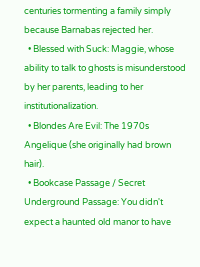centuries tormenting a family simply because Barnabas rejected her.
  • Blessed with Suck: Maggie, whose ability to talk to ghosts is misunderstood by her parents, leading to her institutionalization.
  • Blondes Are Evil: The 1970s Angelique (she originally had brown hair).
  • Bookcase Passage / Secret Underground Passage: You didn't expect a haunted old manor to have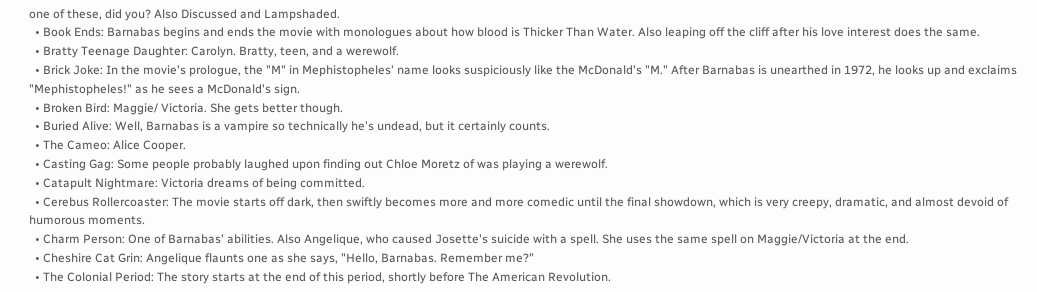one of these, did you? Also Discussed and Lampshaded.
  • Book Ends: Barnabas begins and ends the movie with monologues about how blood is Thicker Than Water. Also leaping off the cliff after his love interest does the same.
  • Bratty Teenage Daughter: Carolyn. Bratty, teen, and a werewolf.
  • Brick Joke: In the movie's prologue, the "M" in Mephistopheles' name looks suspiciously like the McDonald's "M." After Barnabas is unearthed in 1972, he looks up and exclaims "Mephistopheles!" as he sees a McDonald's sign.
  • Broken Bird: Maggie/ Victoria. She gets better though.
  • Buried Alive: Well, Barnabas is a vampire so technically he's undead, but it certainly counts.
  • The Cameo: Alice Cooper.
  • Casting Gag: Some people probably laughed upon finding out Chloe Moretz of was playing a werewolf.
  • Catapult Nightmare: Victoria dreams of being committed.
  • Cerebus Rollercoaster: The movie starts off dark, then swiftly becomes more and more comedic until the final showdown, which is very creepy, dramatic, and almost devoid of humorous moments.
  • Charm Person: One of Barnabas' abilities. Also Angelique, who caused Josette's suicide with a spell. She uses the same spell on Maggie/Victoria at the end.
  • Cheshire Cat Grin: Angelique flaunts one as she says, "Hello, Barnabas. Remember me?"
  • The Colonial Period: The story starts at the end of this period, shortly before The American Revolution.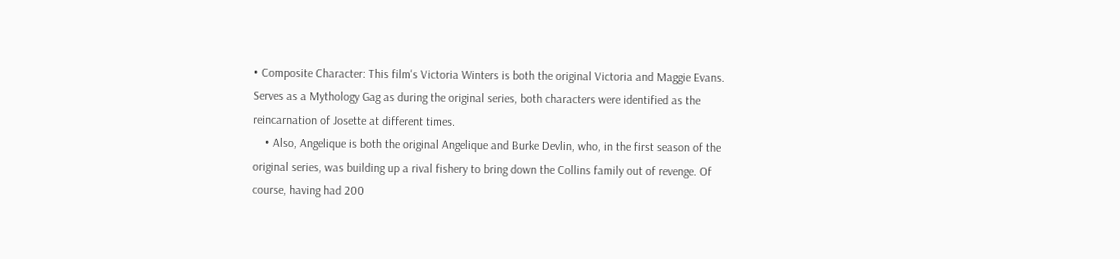• Composite Character: This film's Victoria Winters is both the original Victoria and Maggie Evans. Serves as a Mythology Gag as during the original series, both characters were identified as the reincarnation of Josette at different times.
    • Also, Angelique is both the original Angelique and Burke Devlin, who, in the first season of the original series, was building up a rival fishery to bring down the Collins family out of revenge. Of course, having had 200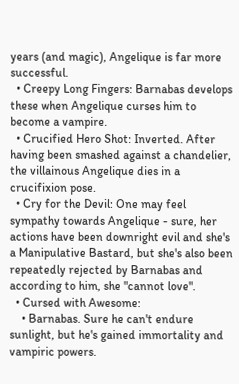years (and magic), Angelique is far more successful.
  • Creepy Long Fingers: Barnabas develops these when Angelique curses him to become a vampire.
  • Crucified Hero Shot: Inverted. After having been smashed against a chandelier, the villainous Angelique dies in a crucifixion pose.
  • Cry for the Devil: One may feel sympathy towards Angelique - sure, her actions have been downright evil and she's a Manipulative Bastard, but she's also been repeatedly rejected by Barnabas and according to him, she "cannot love".
  • Cursed with Awesome:
    • Barnabas. Sure he can't endure sunlight, but he's gained immortality and vampiric powers.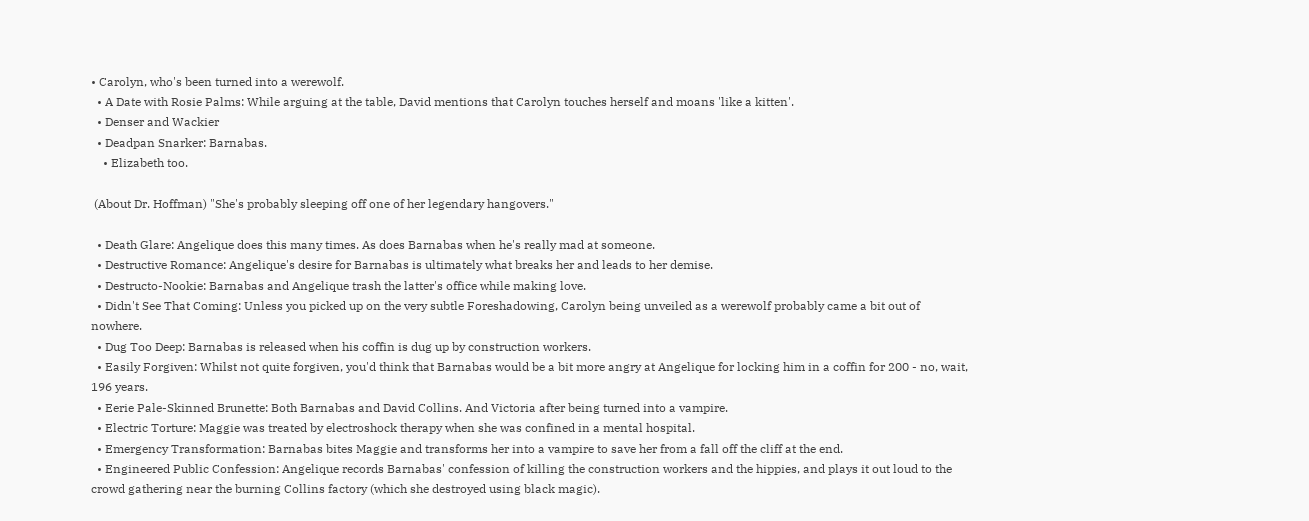• Carolyn, who's been turned into a werewolf.
  • A Date with Rosie Palms: While arguing at the table, David mentions that Carolyn touches herself and moans 'like a kitten'.
  • Denser and Wackier
  • Deadpan Snarker: Barnabas.
    • Elizabeth too.

 (About Dr. Hoffman) "She's probably sleeping off one of her legendary hangovers."

  • Death Glare: Angelique does this many times. As does Barnabas when he's really mad at someone.
  • Destructive Romance: Angelique's desire for Barnabas is ultimately what breaks her and leads to her demise.
  • Destructo-Nookie: Barnabas and Angelique trash the latter's office while making love.
  • Didn't See That Coming: Unless you picked up on the very subtle Foreshadowing, Carolyn being unveiled as a werewolf probably came a bit out of nowhere.
  • Dug Too Deep: Barnabas is released when his coffin is dug up by construction workers.
  • Easily Forgiven: Whilst not quite forgiven, you'd think that Barnabas would be a bit more angry at Angelique for locking him in a coffin for 200 - no, wait, 196 years.
  • Eerie Pale-Skinned Brunette: Both Barnabas and David Collins. And Victoria after being turned into a vampire.
  • Electric Torture: Maggie was treated by electroshock therapy when she was confined in a mental hospital.
  • Emergency Transformation: Barnabas bites Maggie and transforms her into a vampire to save her from a fall off the cliff at the end.
  • Engineered Public Confession: Angelique records Barnabas' confession of killing the construction workers and the hippies, and plays it out loud to the crowd gathering near the burning Collins factory (which she destroyed using black magic).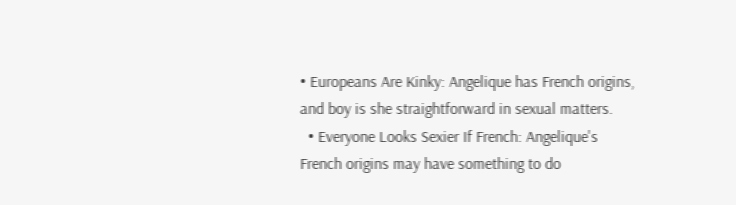• Europeans Are Kinky: Angelique has French origins, and boy is she straightforward in sexual matters.
  • Everyone Looks Sexier If French: Angelique's French origins may have something to do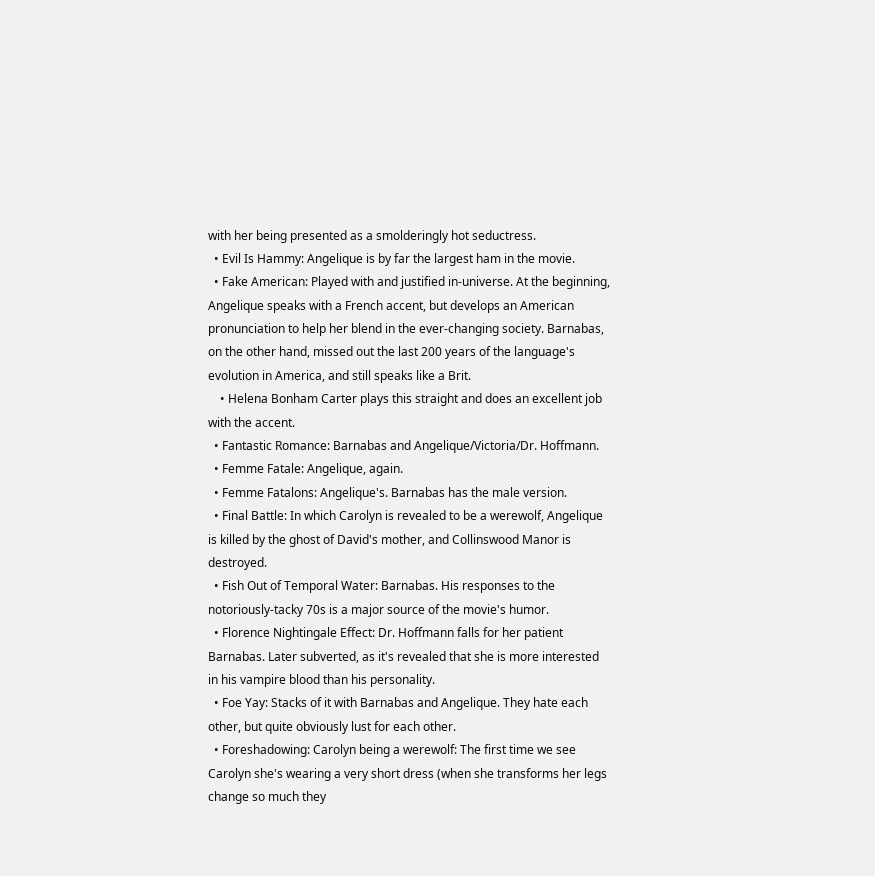with her being presented as a smolderingly hot seductress.
  • Evil Is Hammy: Angelique is by far the largest ham in the movie.
  • Fake American: Played with and justified in-universe. At the beginning, Angelique speaks with a French accent, but develops an American pronunciation to help her blend in the ever-changing society. Barnabas, on the other hand, missed out the last 200 years of the language's evolution in America, and still speaks like a Brit.
    • Helena Bonham Carter plays this straight and does an excellent job with the accent.
  • Fantastic Romance: Barnabas and Angelique/Victoria/Dr. Hoffmann.
  • Femme Fatale: Angelique, again.
  • Femme Fatalons: Angelique's. Barnabas has the male version.
  • Final Battle: In which Carolyn is revealed to be a werewolf, Angelique is killed by the ghost of David's mother, and Collinswood Manor is destroyed.
  • Fish Out of Temporal Water: Barnabas. His responses to the notoriously-tacky 70s is a major source of the movie's humor.
  • Florence Nightingale Effect: Dr. Hoffmann falls for her patient Barnabas. Later subverted, as it's revealed that she is more interested in his vampire blood than his personality.
  • Foe Yay: Stacks of it with Barnabas and Angelique. They hate each other, but quite obviously lust for each other.
  • Foreshadowing: Carolyn being a werewolf: The first time we see Carolyn she's wearing a very short dress (when she transforms her legs change so much they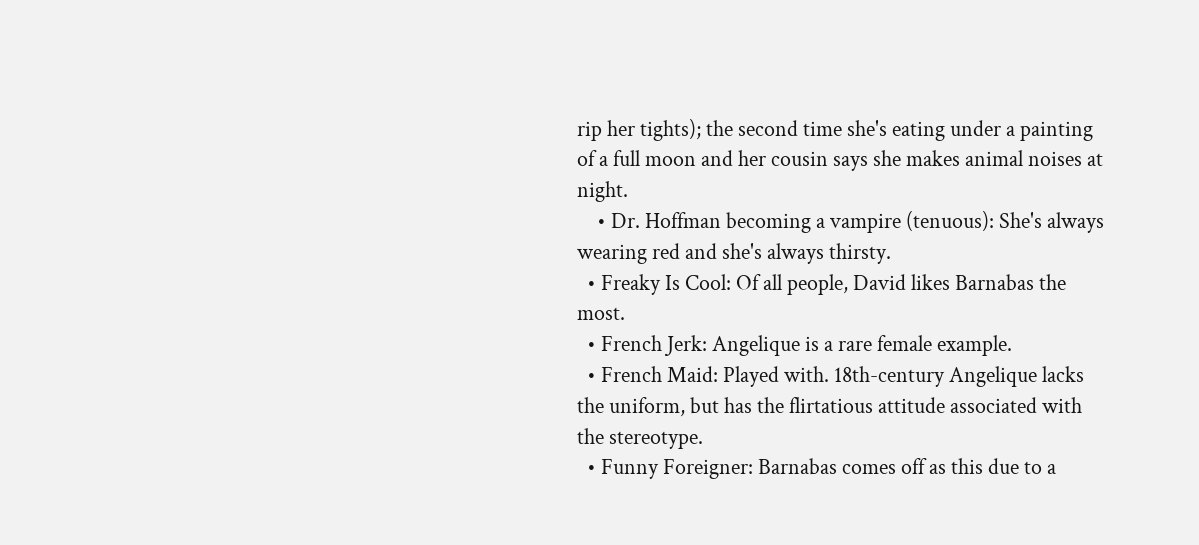rip her tights); the second time she's eating under a painting of a full moon and her cousin says she makes animal noises at night.
    • Dr. Hoffman becoming a vampire (tenuous): She's always wearing red and she's always thirsty.
  • Freaky Is Cool: Of all people, David likes Barnabas the most.
  • French Jerk: Angelique is a rare female example.
  • French Maid: Played with. 18th-century Angelique lacks the uniform, but has the flirtatious attitude associated with the stereotype.
  • Funny Foreigner: Barnabas comes off as this due to a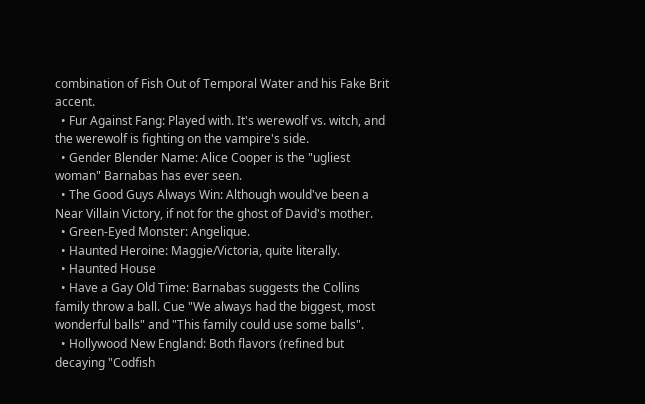combination of Fish Out of Temporal Water and his Fake Brit accent.
  • Fur Against Fang: Played with. It's werewolf vs. witch, and the werewolf is fighting on the vampire's side.
  • Gender Blender Name: Alice Cooper is the "ugliest woman" Barnabas has ever seen.
  • The Good Guys Always Win: Although would've been a Near Villain Victory, if not for the ghost of David's mother.
  • Green-Eyed Monster: Angelique.
  • Haunted Heroine: Maggie/Victoria, quite literally.
  • Haunted House
  • Have a Gay Old Time: Barnabas suggests the Collins family throw a ball. Cue "We always had the biggest, most wonderful balls" and "This family could use some balls".
  • Hollywood New England: Both flavors (refined but decaying "Codfish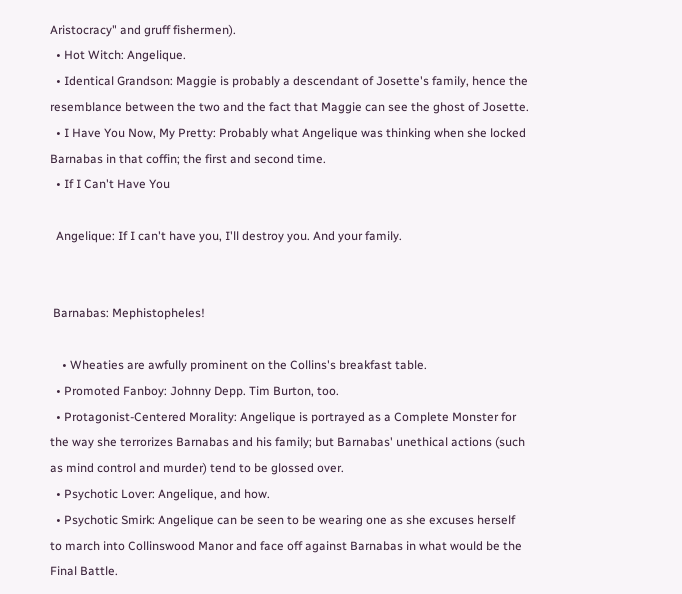Aristocracy" and gruff fishermen).
  • Hot Witch: Angelique.
  • Identical Grandson: Maggie is probably a descendant of Josette's family, hence the resemblance between the two and the fact that Maggie can see the ghost of Josette.
  • I Have You Now, My Pretty: Probably what Angelique was thinking when she locked Barnabas in that coffin; the first and second time.
  • If I Can't Have You

  Angelique: If I can't have you, I'll destroy you. And your family.


 Barnabas: Mephistopheles!

    • Wheaties are awfully prominent on the Collins's breakfast table.
  • Promoted Fanboy: Johnny Depp. Tim Burton, too.
  • Protagonist-Centered Morality: Angelique is portrayed as a Complete Monster for the way she terrorizes Barnabas and his family; but Barnabas' unethical actions (such as mind control and murder) tend to be glossed over.
  • Psychotic Lover: Angelique, and how.
  • Psychotic Smirk: Angelique can be seen to be wearing one as she excuses herself to march into Collinswood Manor and face off against Barnabas in what would be the Final Battle.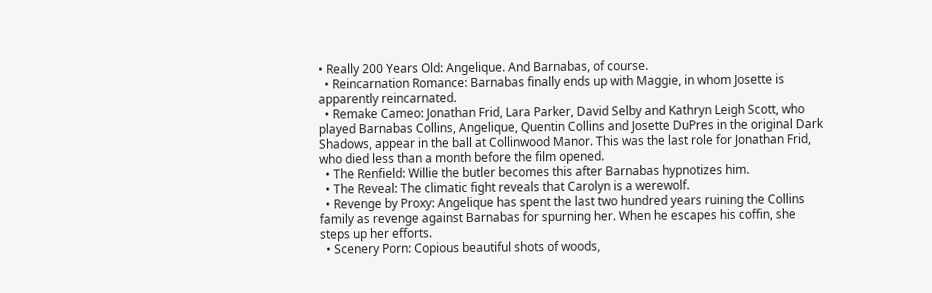• Really 200 Years Old: Angelique. And Barnabas, of course.
  • Reincarnation Romance: Barnabas finally ends up with Maggie, in whom Josette is apparently reincarnated.
  • Remake Cameo: Jonathan Frid, Lara Parker, David Selby and Kathryn Leigh Scott, who played Barnabas Collins, Angelique, Quentin Collins and Josette DuPres in the original Dark Shadows, appear in the ball at Collinwood Manor. This was the last role for Jonathan Frid, who died less than a month before the film opened.
  • The Renfield: Willie the butler becomes this after Barnabas hypnotizes him.
  • The Reveal: The climatic fight reveals that Carolyn is a werewolf.
  • Revenge by Proxy: Angelique has spent the last two hundred years ruining the Collins family as revenge against Barnabas for spurning her. When he escapes his coffin, she steps up her efforts.
  • Scenery Porn: Copious beautiful shots of woods,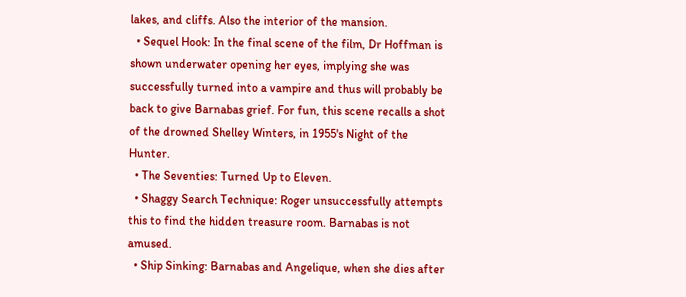lakes, and cliffs. Also the interior of the mansion.
  • Sequel Hook: In the final scene of the film, Dr Hoffman is shown underwater opening her eyes, implying she was successfully turned into a vampire and thus will probably be back to give Barnabas grief. For fun, this scene recalls a shot of the drowned Shelley Winters, in 1955's Night of the Hunter.
  • The Seventies: Turned Up to Eleven.
  • Shaggy Search Technique: Roger unsuccessfully attempts this to find the hidden treasure room. Barnabas is not amused.
  • Ship Sinking: Barnabas and Angelique, when she dies after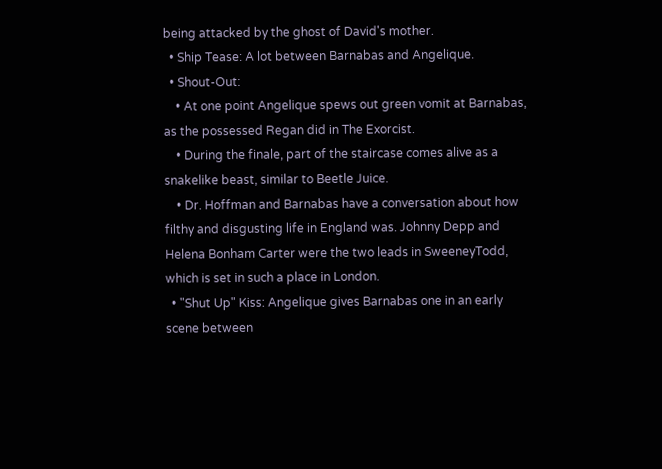being attacked by the ghost of David's mother.
  • Ship Tease: A lot between Barnabas and Angelique.
  • Shout-Out:
    • At one point Angelique spews out green vomit at Barnabas, as the possessed Regan did in The Exorcist.
    • During the finale, part of the staircase comes alive as a snakelike beast, similar to Beetle Juice.
    • Dr. Hoffman and Barnabas have a conversation about how filthy and disgusting life in England was. Johnny Depp and Helena Bonham Carter were the two leads in SweeneyTodd, which is set in such a place in London.
  • "Shut Up" Kiss: Angelique gives Barnabas one in an early scene between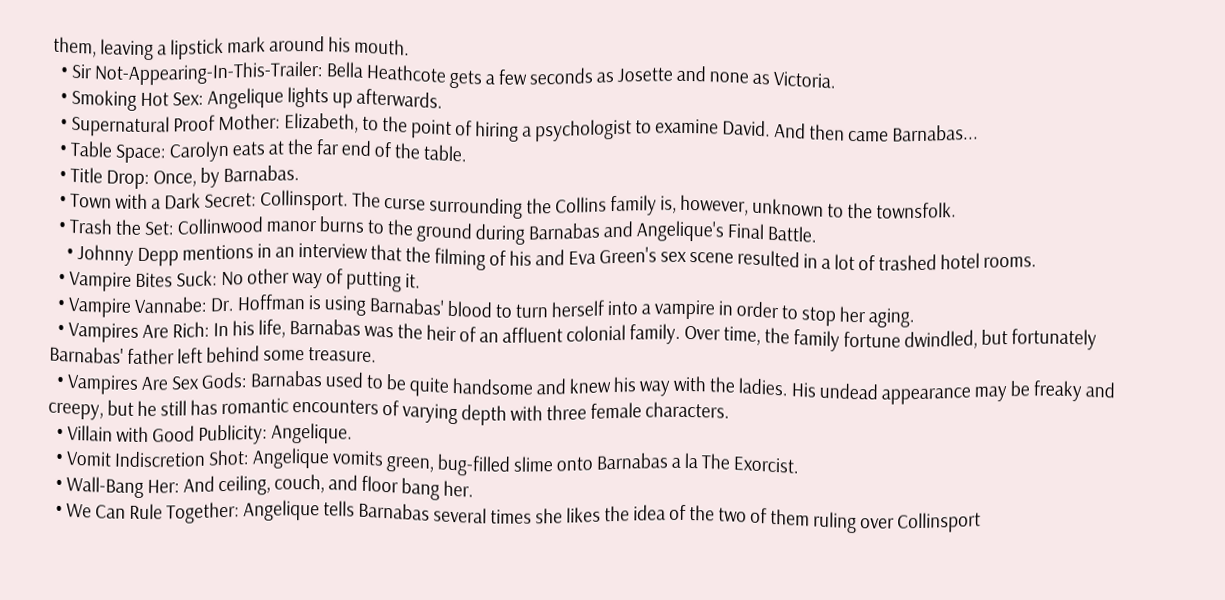them, leaving a lipstick mark around his mouth.
  • Sir Not-Appearing-In-This-Trailer: Bella Heathcote gets a few seconds as Josette and none as Victoria.
  • Smoking Hot Sex: Angelique lights up afterwards.
  • Supernatural Proof Mother: Elizabeth, to the point of hiring a psychologist to examine David. And then came Barnabas...
  • Table Space: Carolyn eats at the far end of the table.
  • Title Drop: Once, by Barnabas.
  • Town with a Dark Secret: Collinsport. The curse surrounding the Collins family is, however, unknown to the townsfolk.
  • Trash the Set: Collinwood manor burns to the ground during Barnabas and Angelique's Final Battle.
    • Johnny Depp mentions in an interview that the filming of his and Eva Green's sex scene resulted in a lot of trashed hotel rooms.
  • Vampire Bites Suck: No other way of putting it.
  • Vampire Vannabe: Dr. Hoffman is using Barnabas' blood to turn herself into a vampire in order to stop her aging.
  • Vampires Are Rich: In his life, Barnabas was the heir of an affluent colonial family. Over time, the family fortune dwindled, but fortunately Barnabas' father left behind some treasure.
  • Vampires Are Sex Gods: Barnabas used to be quite handsome and knew his way with the ladies. His undead appearance may be freaky and creepy, but he still has romantic encounters of varying depth with three female characters.
  • Villain with Good Publicity: Angelique.
  • Vomit Indiscretion Shot: Angelique vomits green, bug-filled slime onto Barnabas a la The Exorcist.
  • Wall-Bang Her: And ceiling, couch, and floor bang her.
  • We Can Rule Together: Angelique tells Barnabas several times she likes the idea of the two of them ruling over Collinsport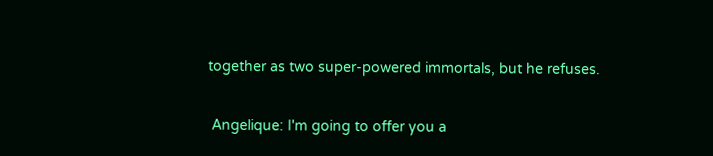together as two super-powered immortals, but he refuses.

 Angelique: I'm going to offer you a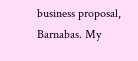business proposal, Barnabas. My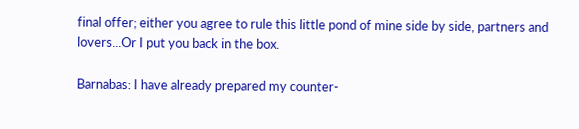final offer; either you agree to rule this little pond of mine side by side, partners and lovers...Or I put you back in the box.

Barnabas: I have already prepared my counter-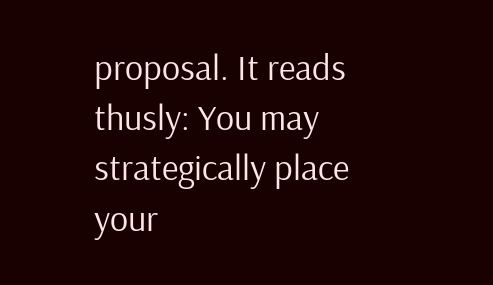proposal. It reads thusly: You may strategically place your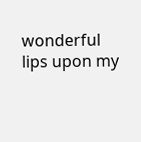wonderful lips upon my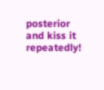posterior and kiss it repeatedly!